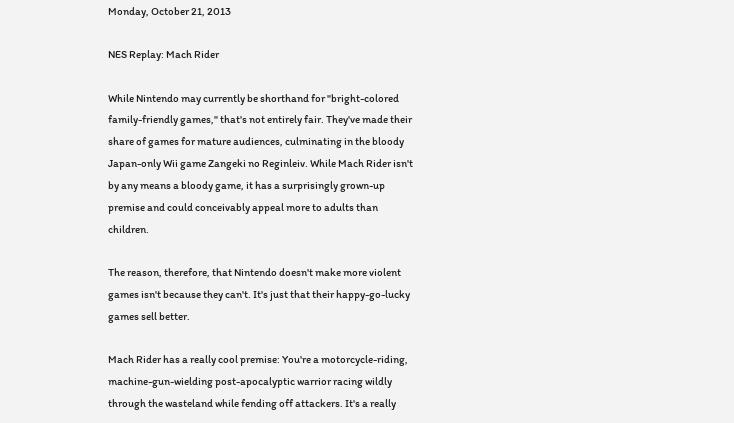Monday, October 21, 2013

NES Replay: Mach Rider

While Nintendo may currently be shorthand for "bright-colored family-friendly games," that's not entirely fair. They've made their share of games for mature audiences, culminating in the bloody Japan-only Wii game Zangeki no Reginleiv. While Mach Rider isn't by any means a bloody game, it has a surprisingly grown-up premise and could conceivably appeal more to adults than children.

The reason, therefore, that Nintendo doesn't make more violent games isn't because they can't. It's just that their happy-go-lucky games sell better.

Mach Rider has a really cool premise: You're a motorcycle-riding, machine-gun-wielding post-apocalyptic warrior racing wildly through the wasteland while fending off attackers. It's a really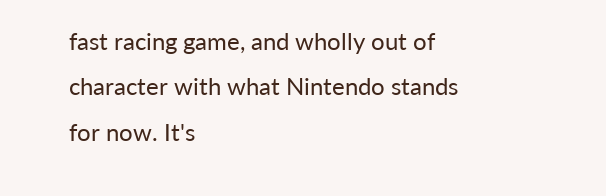fast racing game, and wholly out of character with what Nintendo stands for now. It's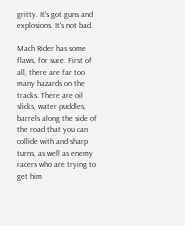gritty. It's got guns and explosions. It's not bad.

Mach Rider has some flaws, for sure. First of all, there are far too many hazards on the tracks. There are oil slicks, water puddles, barrels along the side of the road that you can collide with and sharp turns, as well as enemy racers who are trying to get him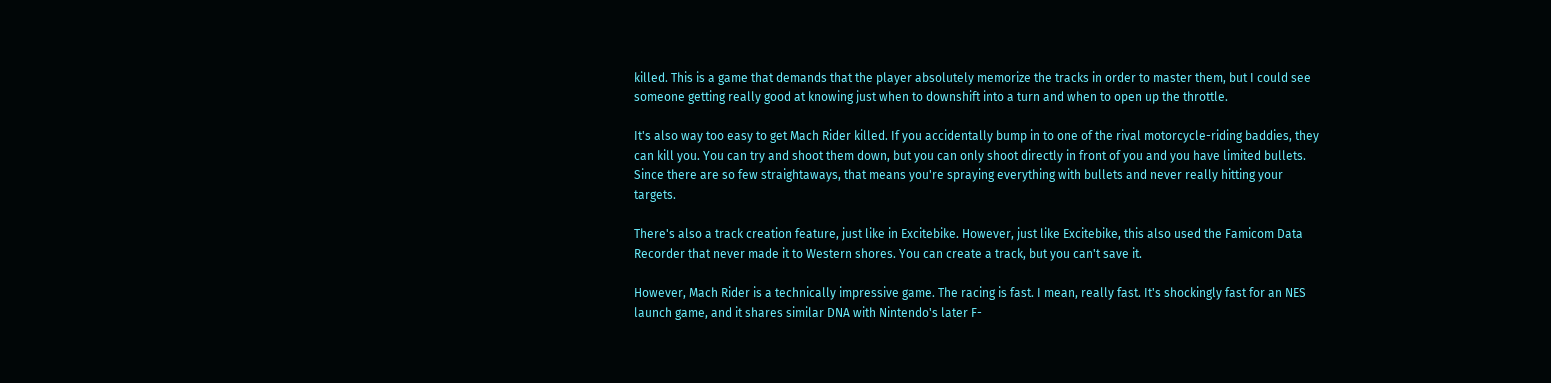killed. This is a game that demands that the player absolutely memorize the tracks in order to master them, but I could see someone getting really good at knowing just when to downshift into a turn and when to open up the throttle.

It's also way too easy to get Mach Rider killed. If you accidentally bump in to one of the rival motorcycle-riding baddies, they can kill you. You can try and shoot them down, but you can only shoot directly in front of you and you have limited bullets. Since there are so few straightaways, that means you're spraying everything with bullets and never really hitting your targets.

There's also a track creation feature, just like in Excitebike. However, just like Excitebike, this also used the Famicom Data Recorder that never made it to Western shores. You can create a track, but you can't save it.

However, Mach Rider is a technically impressive game. The racing is fast. I mean, really fast. It's shockingly fast for an NES launch game, and it shares similar DNA with Nintendo's later F-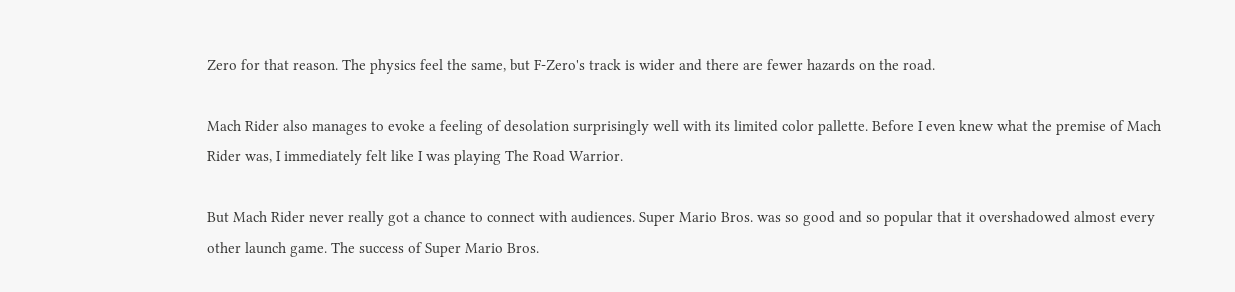Zero for that reason. The physics feel the same, but F-Zero's track is wider and there are fewer hazards on the road.

Mach Rider also manages to evoke a feeling of desolation surprisingly well with its limited color pallette. Before I even knew what the premise of Mach Rider was, I immediately felt like I was playing The Road Warrior.

But Mach Rider never really got a chance to connect with audiences. Super Mario Bros. was so good and so popular that it overshadowed almost every other launch game. The success of Super Mario Bros.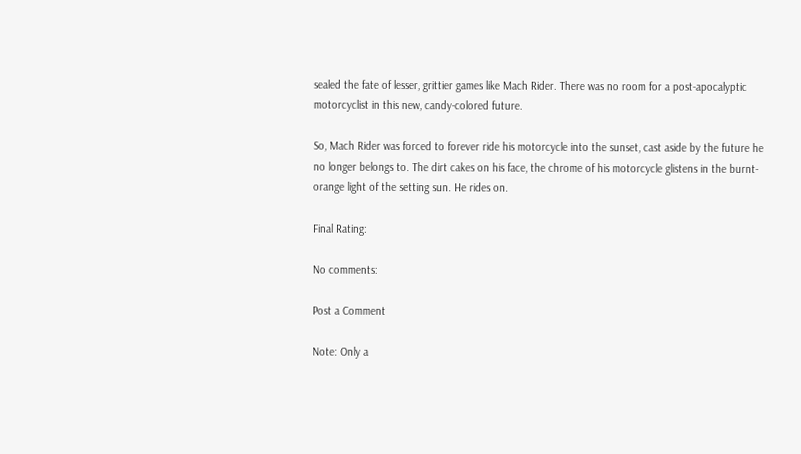sealed the fate of lesser, grittier games like Mach Rider. There was no room for a post-apocalyptic motorcyclist in this new, candy-colored future.

So, Mach Rider was forced to forever ride his motorcycle into the sunset, cast aside by the future he no longer belongs to. The dirt cakes on his face, the chrome of his motorcycle glistens in the burnt-orange light of the setting sun. He rides on.

Final Rating:

No comments:

Post a Comment

Note: Only a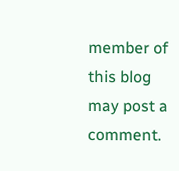member of this blog may post a comment.